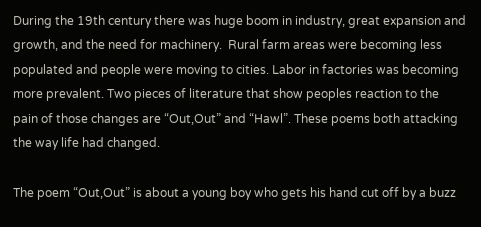During the 19th century there was huge boom in industry, great expansion and growth, and the need for machinery.  Rural farm areas were becoming less populated and people were moving to cities. Labor in factories was becoming more prevalent. Two pieces of literature that show peoples reaction to the pain of those changes are “Out,Out” and “Hawl”. These poems both attacking the way life had changed.

The poem “Out,Out” is about a young boy who gets his hand cut off by a buzz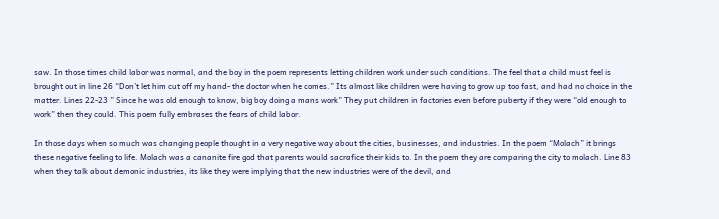saw. In those times child labor was normal, and the boy in the poem represents letting children work under such conditions. The feel that a child must feel is brought out in line 26 “Don’t let him cut off my hand- the doctor when he comes.” Its almost like children were having to grow up too fast, and had no choice in the matter. Lines 22-23 ” Since he was old enough to know, big boy doing a mans work” They put children in factories even before puberty if they were “old enough to work” then they could. This poem fully embrases the fears of child labor.

In those days when so much was changing people thought in a very negative way about the cities, businesses, and industries. In the poem “Molach” it brings these negative feeling to life. Molach was a cananite fire god that parents would sacrafice their kids to. In the poem they are comparing the city to molach. Line 83 when they talk about demonic industries, its like they were implying that the new industries were of the devil, and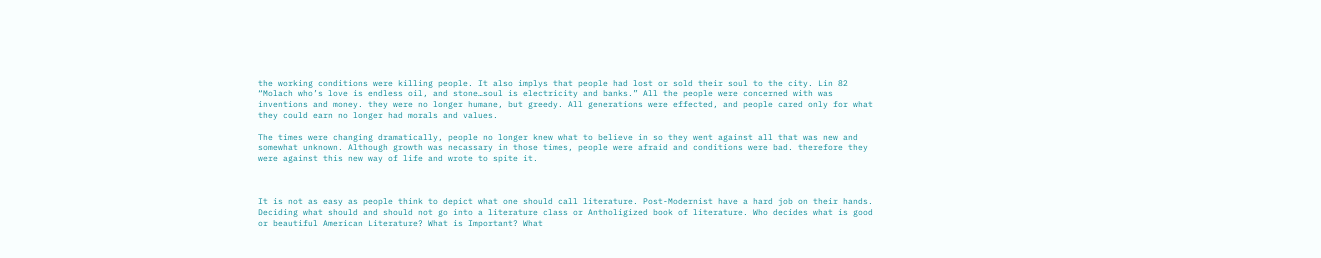the working conditions were killing people. It also implys that people had lost or sold their soul to the city. Lin 82 “Molach who’s love is endless oil, and stone…soul is electricity and banks.” All the people were concerned with was inventions and money. they were no longer humane, but greedy. All generations were effected, and people cared only for what they could earn no longer had morals and values.

The times were changing dramatically, people no longer knew what to believe in so they went against all that was new and somewhat unknown. Although growth was necassary in those times, people were afraid and conditions were bad. therefore they were against this new way of life and wrote to spite it.



It is not as easy as people think to depict what one should call literature. Post-Modernist have a hard job on their hands. Deciding what should and should not go into a literature class or Antholigized book of literature. Who decides what is good or beautiful American Literature? What is Important? What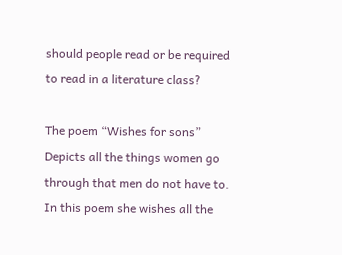should people read or be required to read in a literature class?

The poem “Wishes for sons” Depicts all the things women go through that men do not have to. In this poem she wishes all the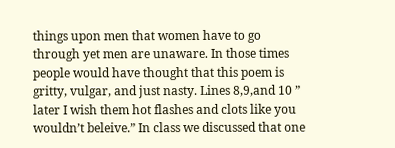things upon men that women have to go through yet men are unaware. In those times people would have thought that this poem is gritty, vulgar, and just nasty. Lines 8,9,and 10 ” later I wish them hot flashes and clots like you wouldn’t beleive.” In class we discussed that one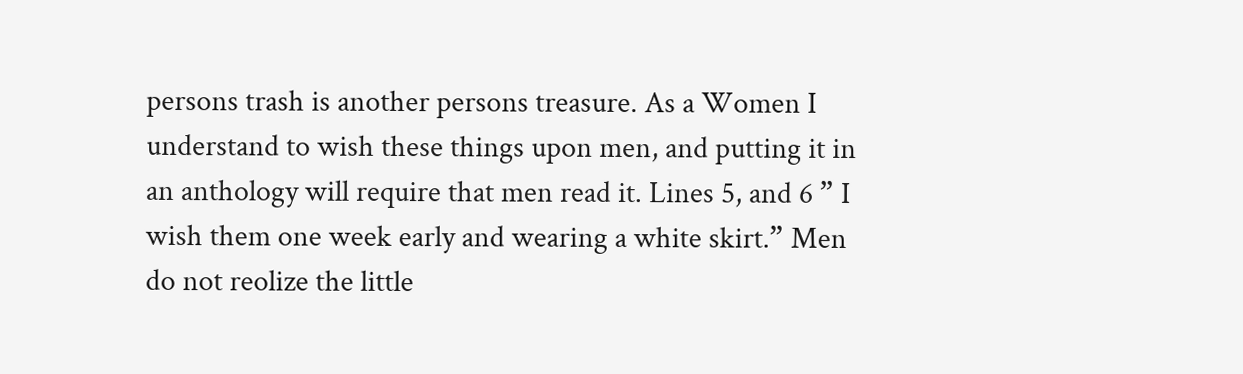persons trash is another persons treasure. As a Women I understand to wish these things upon men, and putting it in an anthology will require that men read it. Lines 5, and 6 ” I wish them one week early and wearing a white skirt.” Men do not reolize the little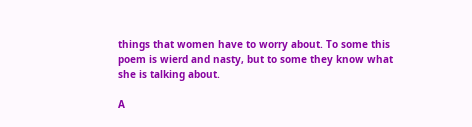things that women have to worry about. To some this poem is wierd and nasty, but to some they know what she is talking about.

A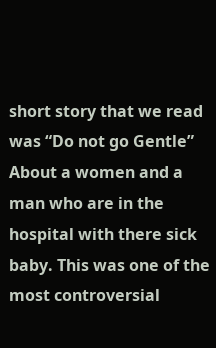short story that we read was “Do not go Gentle” About a women and a man who are in the hospital with there sick baby. This was one of the most controversial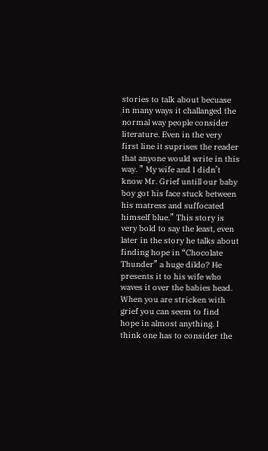stories to talk about becuase in many ways it challanged the normal way people consider literature. Even in the very first line it suprises the reader that anyone would write in this way. ” My wife and I didn’t know Mr. Grief untill our baby boy got his face stuck between his matress and suffocated himself blue.” This story is very bold to say the least, even later in the story he talks about finding hope in “Chocolate Thunder” a huge dildo? He presents it to his wife who waves it over the babies head. When you are stricken with grief you can seem to find hope in almost anything. I think one has to consider the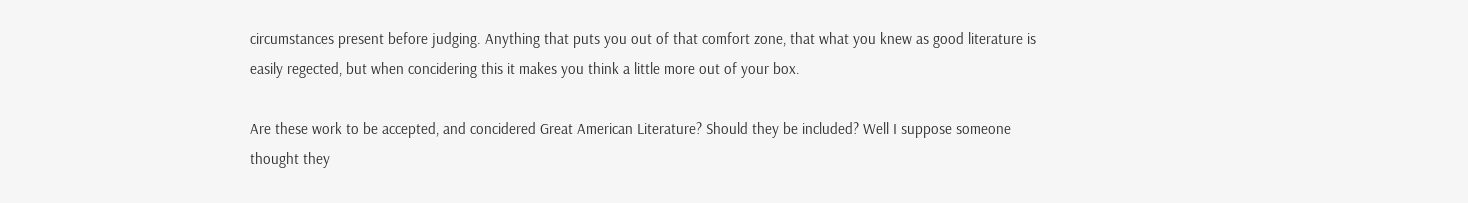circumstances present before judging. Anything that puts you out of that comfort zone, that what you knew as good literature is easily regected, but when concidering this it makes you think a little more out of your box.

Are these work to be accepted, and concidered Great American Literature? Should they be included? Well I suppose someone thought they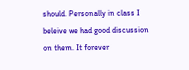should. Personally in class I beleive we had good discussion on them. It forever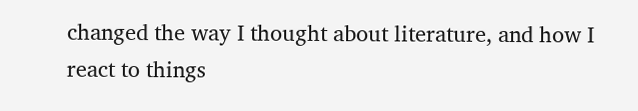changed the way I thought about literature, and how I react to things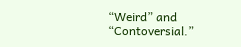“Weird” and “Contoversial.”